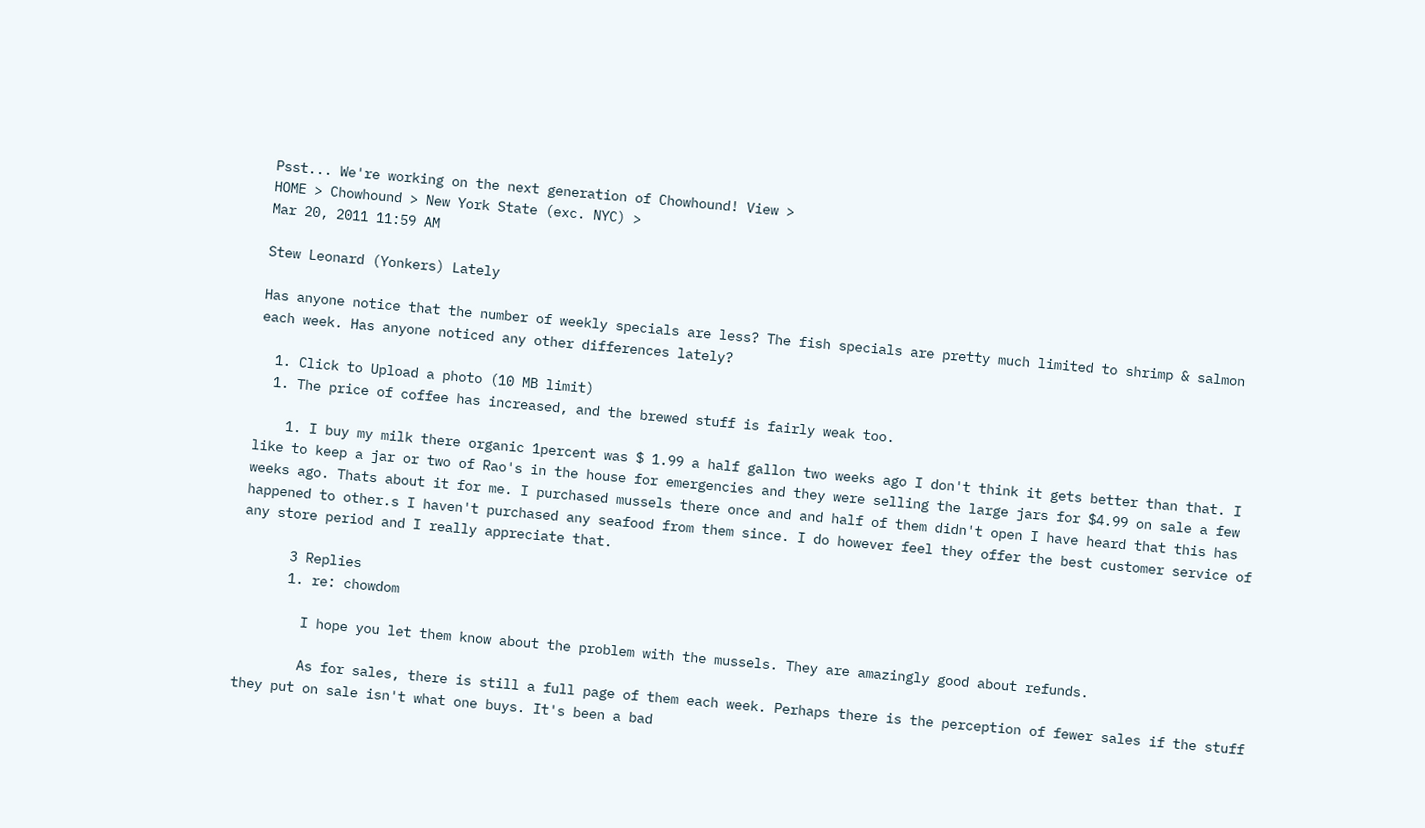Psst... We're working on the next generation of Chowhound! View >
HOME > Chowhound > New York State (exc. NYC) >
Mar 20, 2011 11:59 AM

Stew Leonard (Yonkers) Lately

Has anyone notice that the number of weekly specials are less? The fish specials are pretty much limited to shrimp & salmon each week. Has anyone noticed any other differences lately?

  1. Click to Upload a photo (10 MB limit)
  1. The price of coffee has increased, and the brewed stuff is fairly weak too.

    1. I buy my milk there organic 1percent was $ 1.99 a half gallon two weeks ago I don't think it gets better than that. I like to keep a jar or two of Rao's in the house for emergencies and they were selling the large jars for $4.99 on sale a few weeks ago. Thats about it for me. I purchased mussels there once and and half of them didn't open I have heard that this has happened to other.s I haven't purchased any seafood from them since. I do however feel they offer the best customer service of any store period and I really appreciate that.

      3 Replies
      1. re: chowdom

        I hope you let them know about the problem with the mussels. They are amazingly good about refunds.

        As for sales, there is still a full page of them each week. Perhaps there is the perception of fewer sales if the stuff they put on sale isn't what one buys. It's been a bad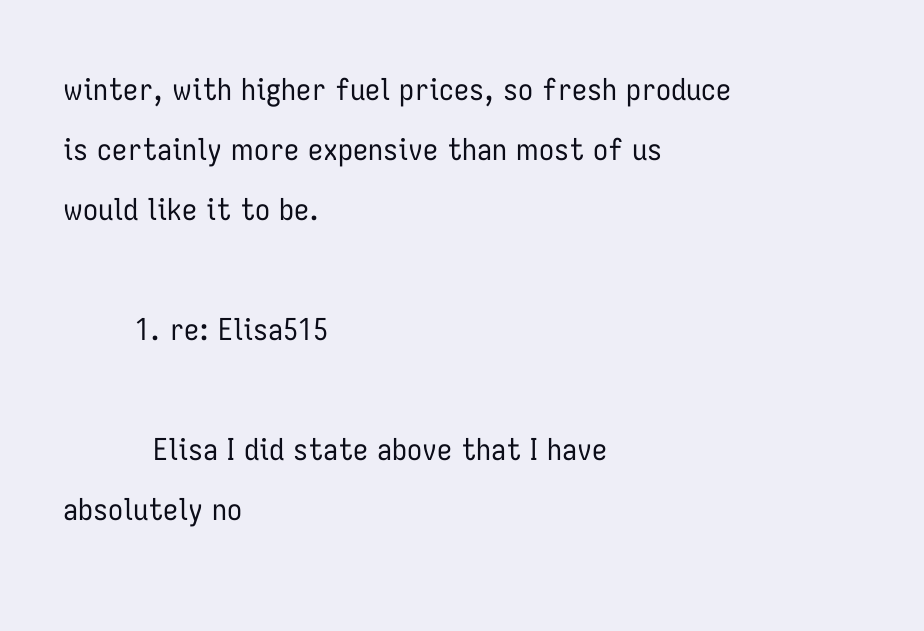winter, with higher fuel prices, so fresh produce is certainly more expensive than most of us would like it to be.

        1. re: Elisa515

          Elisa I did state above that I have absolutely no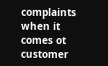complaints when it comes ot customer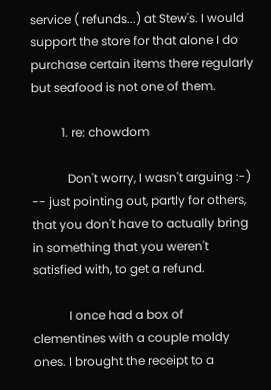service ( refunds...) at Stew's. I would support the store for that alone I do purchase certain items there regularly but seafood is not one of them.

          1. re: chowdom

            Don't worry, I wasn't arguing :-) -- just pointing out, partly for others, that you don't have to actually bring in something that you weren't satisfied with, to get a refund.

            I once had a box of clementines with a couple moldy ones. I brought the receipt to a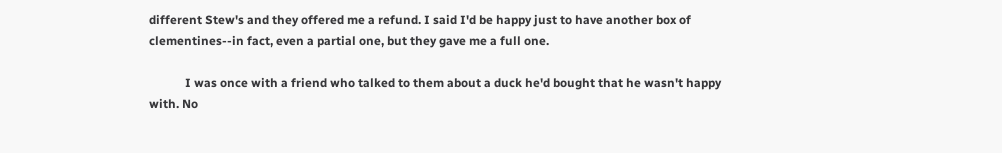different Stew's and they offered me a refund. I said I'd be happy just to have another box of clementines--in fact, even a partial one, but they gave me a full one.

            I was once with a friend who talked to them about a duck he'd bought that he wasn't happy with. No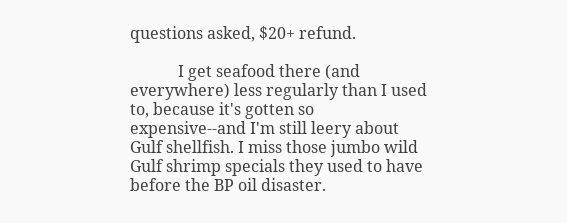questions asked, $20+ refund.

            I get seafood there (and everywhere) less regularly than I used to, because it's gotten so expensive--and I'm still leery about Gulf shellfish. I miss those jumbo wild Gulf shrimp specials they used to have before the BP oil disaster.